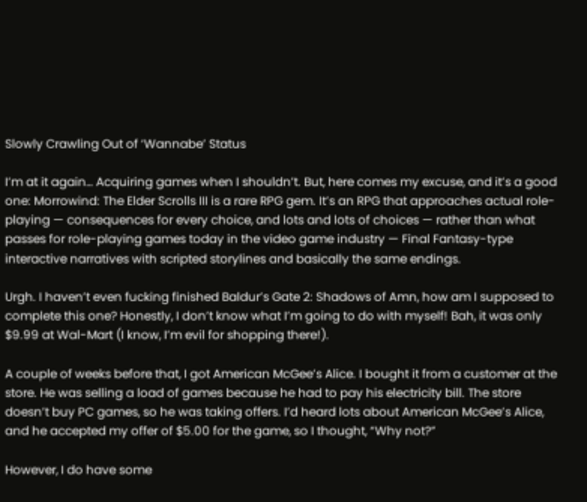Slowly Crawling Out of ‘Wannabe’ Status

I’m at it again… Acquiring games when I shouldn’t. But, here comes my excuse, and it’s a good one: Morrowind: The Elder Scrolls III is a rare RPG gem. It’s an RPG that approaches actual role-playing — consequences for every choice, and lots and lots of choices — rather than what passes for role-playing games today in the video game industry — Final Fantasy-type interactive narratives with scripted storylines and basically the same endings.

Urgh. I haven’t even fucking finished Baldur’s Gate 2: Shadows of Amn, how am I supposed to complete this one? Honestly, I don’t know what I’m going to do with myself! Bah, it was only $9.99 at Wal-Mart (I know, I’m evil for shopping there!).

A couple of weeks before that, I got American McGee’s Alice. I bought it from a customer at the store. He was selling a load of games because he had to pay his electricity bill. The store doesn’t buy PC games, so he was taking offers. I’d heard lots about American McGee’s Alice, and he accepted my offer of $5.00 for the game, so I thought, “Why not?”

However, I do have some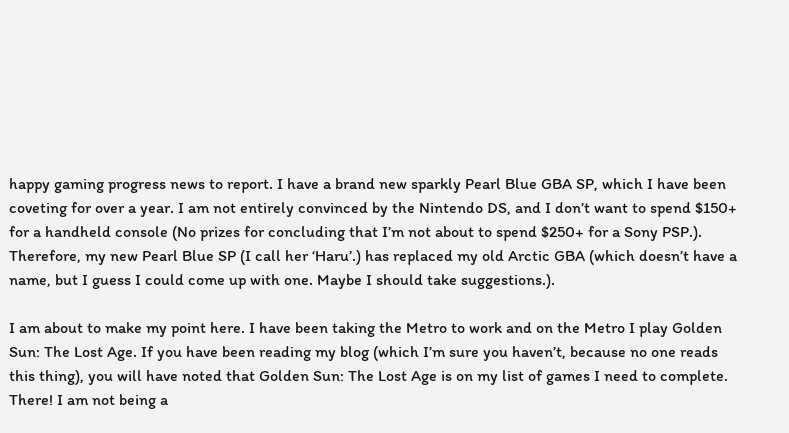happy gaming progress news to report. I have a brand new sparkly Pearl Blue GBA SP, which I have been coveting for over a year. I am not entirely convinced by the Nintendo DS, and I don’t want to spend $150+ for a handheld console (No prizes for concluding that I’m not about to spend $250+ for a Sony PSP.). Therefore, my new Pearl Blue SP (I call her ‘Haru’.) has replaced my old Arctic GBA (which doesn’t have a name, but I guess I could come up with one. Maybe I should take suggestions.).

I am about to make my point here. I have been taking the Metro to work and on the Metro I play Golden Sun: The Lost Age. If you have been reading my blog (which I’m sure you haven’t, because no one reads this thing), you will have noted that Golden Sun: The Lost Age is on my list of games I need to complete. There! I am not being a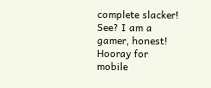complete slacker! See? I am a gamer, honest! Hooray for mobile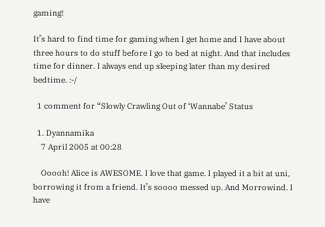gaming!

It’s hard to find time for gaming when I get home and I have about three hours to do stuff before I go to bed at night. And that includes time for dinner. I always end up sleeping later than my desired bedtime. :-/

  1 comment for “Slowly Crawling Out of ‘Wannabe’ Status

  1. Dyannamika
    7 April 2005 at 00:28

    Ooooh! Alice is AWESOME. I love that game. I played it a bit at uni, borrowing it from a friend. It’s soooo messed up. And Morrowind. I have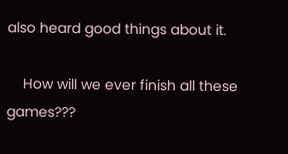also heard good things about it.

    How will we ever finish all these games???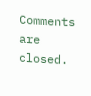Comments are closed.